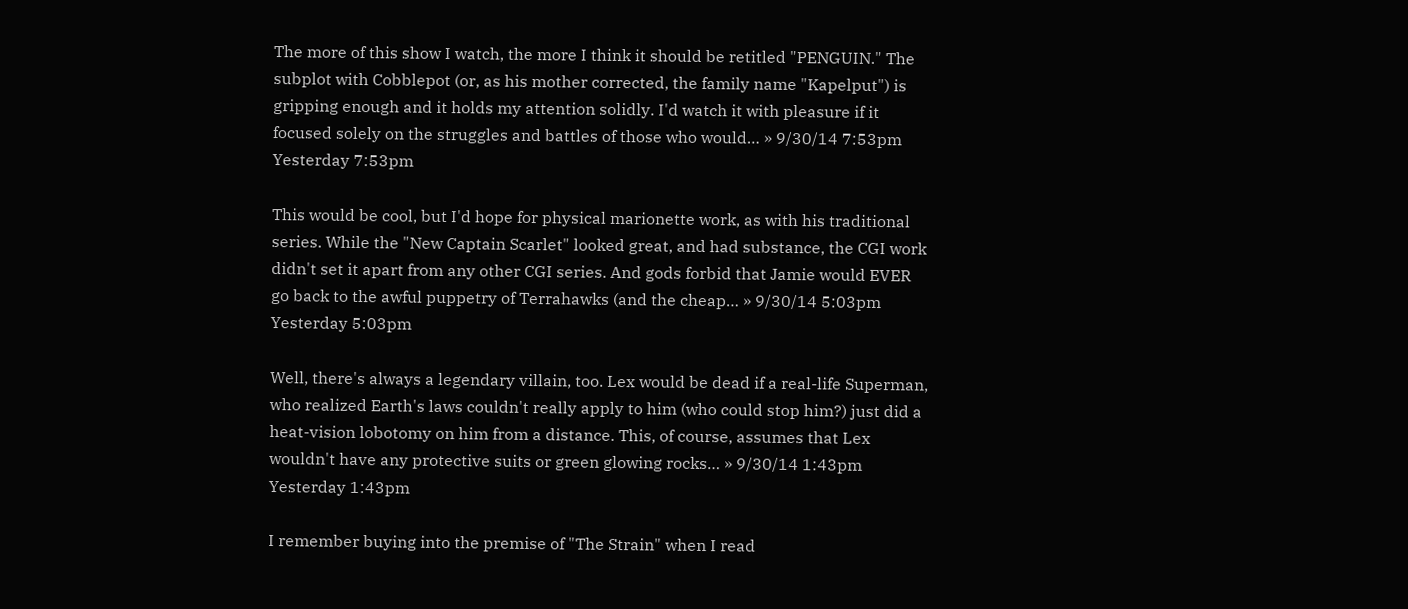The more of this show I watch, the more I think it should be retitled "PENGUIN." The subplot with Cobblepot (or, as his mother corrected, the family name "Kapelput") is gripping enough and it holds my attention solidly. I'd watch it with pleasure if it focused solely on the struggles and battles of those who would… » 9/30/14 7:53pm Yesterday 7:53pm

This would be cool, but I'd hope for physical marionette work, as with his traditional series. While the "New Captain Scarlet" looked great, and had substance, the CGI work didn't set it apart from any other CGI series. And gods forbid that Jamie would EVER go back to the awful puppetry of Terrahawks (and the cheap… » 9/30/14 5:03pm Yesterday 5:03pm

Well, there's always a legendary villain, too. Lex would be dead if a real-life Superman, who realized Earth's laws couldn't really apply to him (who could stop him?) just did a heat-vision lobotomy on him from a distance. This, of course, assumes that Lex wouldn't have any protective suits or green glowing rocks… » 9/30/14 1:43pm Yesterday 1:43pm

I remember buying into the premise of "The Strain" when I read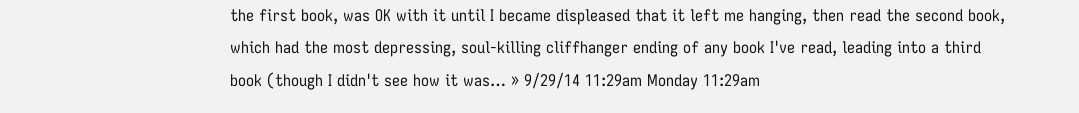the first book, was OK with it until I became displeased that it left me hanging, then read the second book, which had the most depressing, soul-killing cliffhanger ending of any book I've read, leading into a third book (though I didn't see how it was… » 9/29/14 11:29am Monday 11:29am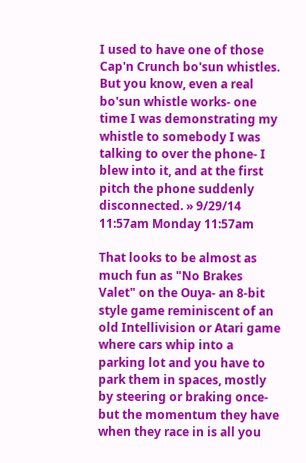I used to have one of those Cap'n Crunch bo'sun whistles. But you know, even a real bo'sun whistle works- one time I was demonstrating my whistle to somebody I was talking to over the phone- I blew into it, and at the first pitch the phone suddenly disconnected. » 9/29/14 11:57am Monday 11:57am

That looks to be almost as much fun as "No Brakes Valet" on the Ouya- an 8-bit style game reminiscent of an old Intellivision or Atari game where cars whip into a parking lot and you have to park them in spaces, mostly by steering or braking once- but the momentum they have when they race in is all you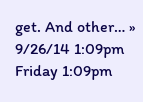get. And other… » 9/26/14 1:09pm Friday 1:09pm